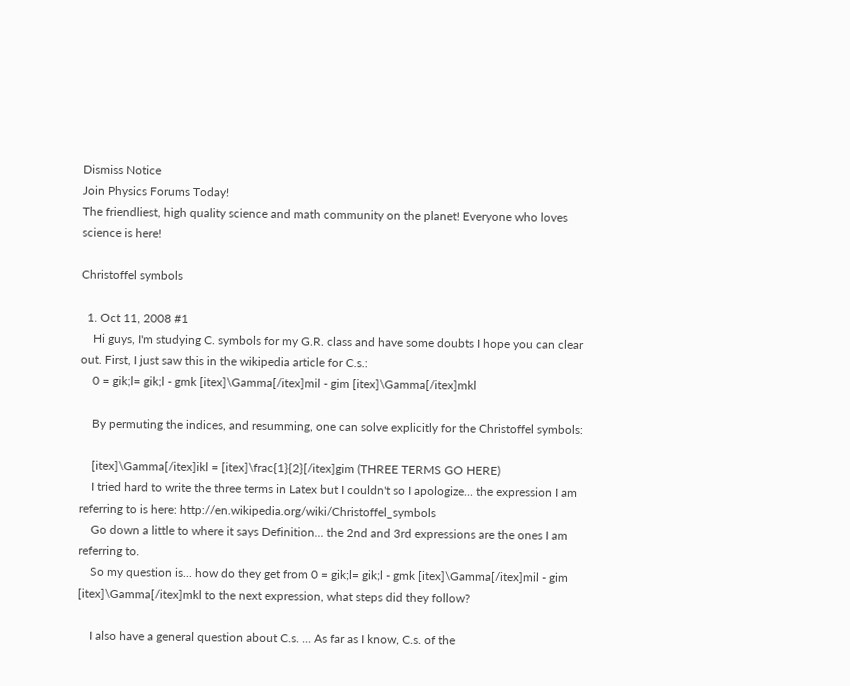Dismiss Notice
Join Physics Forums Today!
The friendliest, high quality science and math community on the planet! Everyone who loves science is here!

Christoffel symbols

  1. Oct 11, 2008 #1
    Hi guys, I'm studying C. symbols for my G.R. class and have some doubts I hope you can clear out. First, I just saw this in the wikipedia article for C.s.:
    0 = gik;l= gik;l - gmk [itex]\Gamma[/itex]mil - gim [itex]\Gamma[/itex]mkl

    By permuting the indices, and resumming, one can solve explicitly for the Christoffel symbols:

    [itex]\Gamma[/itex]ikl = [itex]\frac{1}{2}[/itex]gim (THREE TERMS GO HERE)
    I tried hard to write the three terms in Latex but I couldn't so I apologize... the expression I am referring to is here: http://en.wikipedia.org/wiki/Christoffel_symbols
    Go down a little to where it says Definition... the 2nd and 3rd expressions are the ones I am referring to.
    So my question is... how do they get from 0 = gik;l= gik;l - gmk [itex]\Gamma[/itex]mil - gim [itex]\Gamma[/itex]mkl to the next expression, what steps did they follow?

    I also have a general question about C.s. ... As far as I know, C.s. of the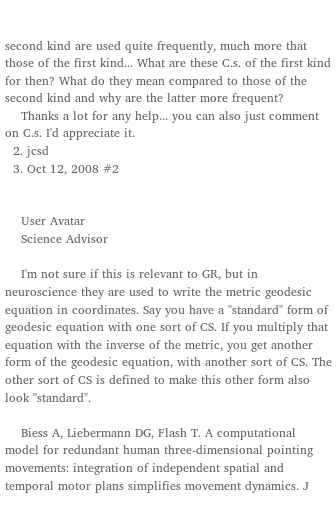second kind are used quite frequently, much more that those of the first kind... What are these C.s. of the first kind for then? What do they mean compared to those of the second kind and why are the latter more frequent?
    Thanks a lot for any help... you can also just comment on C.s. I'd appreciate it.
  2. jcsd
  3. Oct 12, 2008 #2


    User Avatar
    Science Advisor

    I'm not sure if this is relevant to GR, but in neuroscience they are used to write the metric geodesic equation in coordinates. Say you have a "standard" form of geodesic equation with one sort of CS. If you multiply that equation with the inverse of the metric, you get another form of the geodesic equation, with another sort of CS. The other sort of CS is defined to make this other form also look "standard".

    Biess A, Liebermann DG, Flash T. A computational model for redundant human three-dimensional pointing movements: integration of independent spatial and temporal motor plans simplifies movement dynamics. J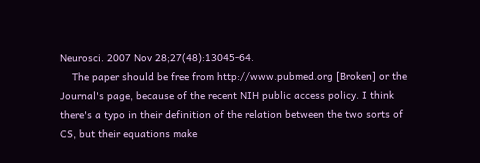Neurosci. 2007 Nov 28;27(48):13045-64.
    The paper should be free from http://www.pubmed.org [Broken] or the Journal's page, because of the recent NIH public access policy. I think there's a typo in their definition of the relation between the two sorts of CS, but their equations make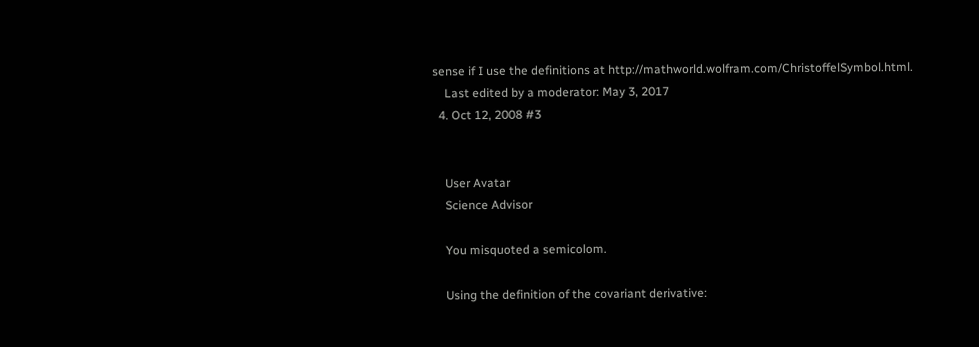sense if I use the definitions at http://mathworld.wolfram.com/ChristoffelSymbol.html.
    Last edited by a moderator: May 3, 2017
  4. Oct 12, 2008 #3


    User Avatar
    Science Advisor

    You misquoted a semicolom.

    Using the definition of the covariant derivative: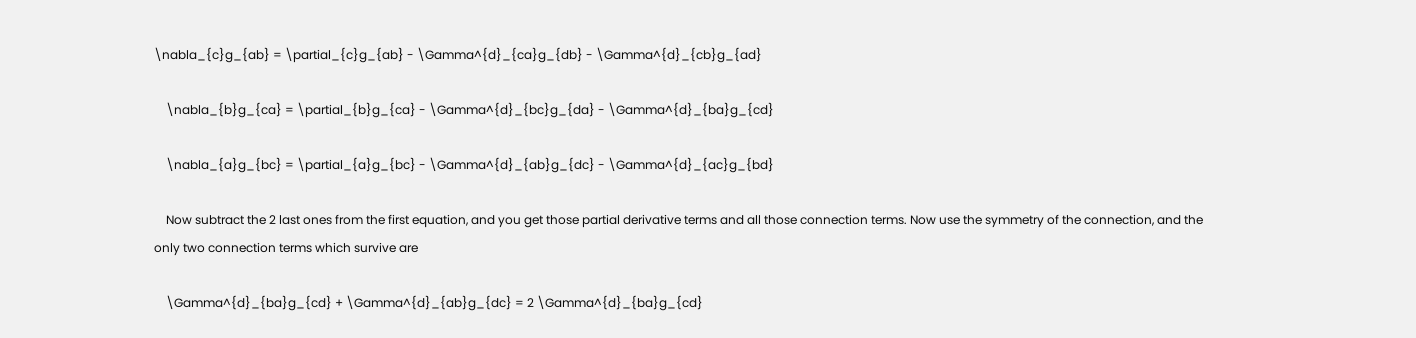\nabla_{c}g_{ab} = \partial_{c}g_{ab} - \Gamma^{d}_{ca}g_{db} - \Gamma^{d}_{cb}g_{ad}

    \nabla_{b}g_{ca} = \partial_{b}g_{ca} - \Gamma^{d}_{bc}g_{da} - \Gamma^{d}_{ba}g_{cd}

    \nabla_{a}g_{bc} = \partial_{a}g_{bc} - \Gamma^{d}_{ab}g_{dc} - \Gamma^{d}_{ac}g_{bd}

    Now subtract the 2 last ones from the first equation, and you get those partial derivative terms and all those connection terms. Now use the symmetry of the connection, and the only two connection terms which survive are

    \Gamma^{d}_{ba}g_{cd} + \Gamma^{d}_{ab}g_{dc} = 2 \Gamma^{d}_{ba}g_{cd}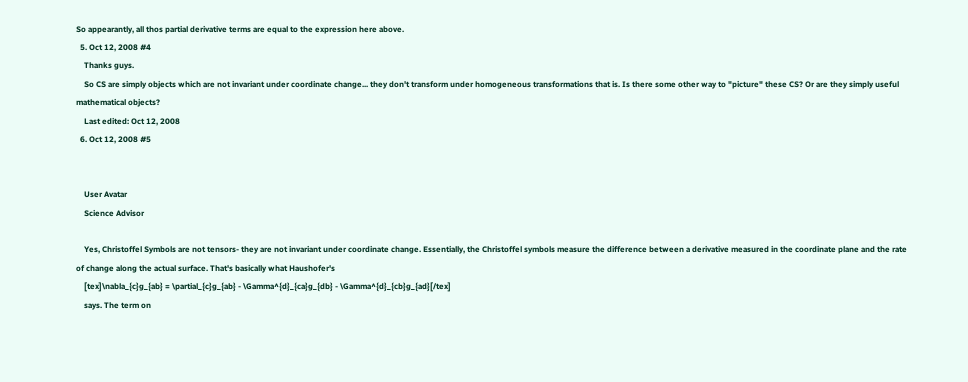So appearantly, all thos partial derivative terms are equal to the expression here above.
  5. Oct 12, 2008 #4
    Thanks guys.
    So CS are simply objects which are not invariant under coordinate change... they don't transform under homogeneous transformations that is. Is there some other way to "picture" these CS? Or are they simply useful mathematical objects?
    Last edited: Oct 12, 2008
  6. Oct 12, 2008 #5


    User Avatar
    Science Advisor

    Yes, Christoffel Symbols are not tensors- they are not invariant under coordinate change. Essentially, the Christoffel symbols measure the difference between a derivative measured in the coordinate plane and the rate of change along the actual surface. That's basically what Haushofer's
    [tex]\nabla_{c}g_{ab} = \partial_{c}g_{ab} - \Gamma^{d}_{ca}g_{db} - \Gamma^{d}_{cb}g_{ad}[/tex]
    says. The term on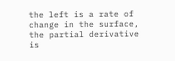the left is a rate of change in the surface, the partial derivative is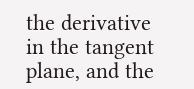the derivative in the tangent plane, and the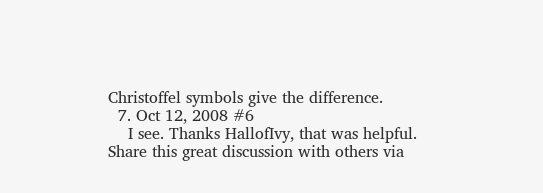Christoffel symbols give the difference.
  7. Oct 12, 2008 #6
    I see. Thanks HallofIvy, that was helpful.
Share this great discussion with others via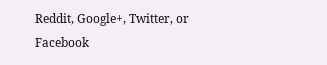Reddit, Google+, Twitter, or Facebook